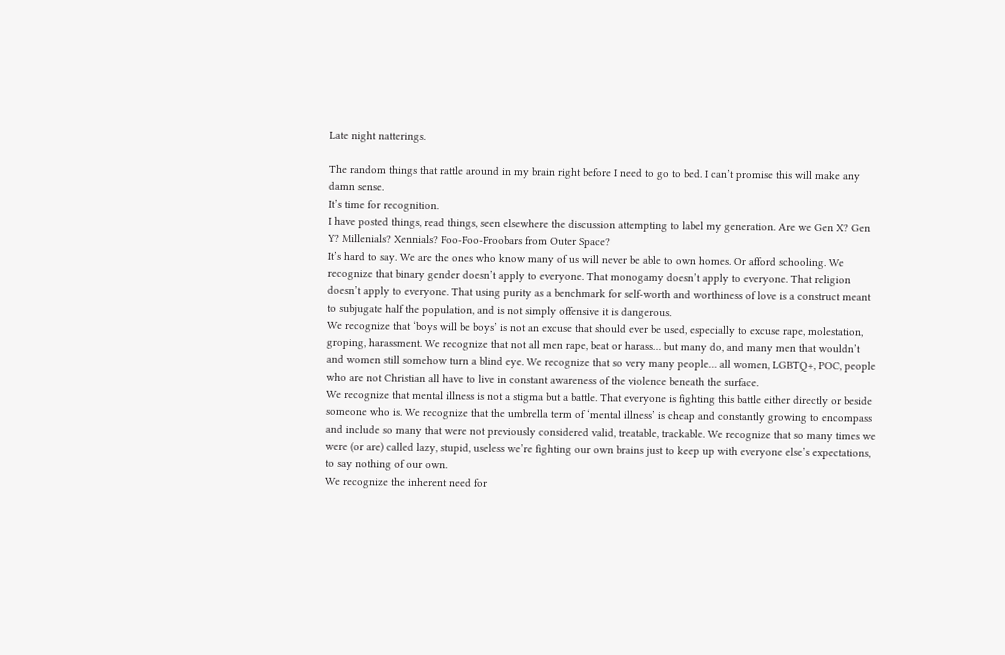Late night natterings.

The random things that rattle around in my brain right before I need to go to bed. I can’t promise this will make any damn sense.
It’s time for recognition.
I have posted things, read things, seen elsewhere the discussion attempting to label my generation. Are we Gen X? Gen Y? Millenials? Xennials? Foo-Foo-Froobars from Outer Space?
It’s hard to say. We are the ones who know many of us will never be able to own homes. Or afford schooling. We recognize that binary gender doesn’t apply to everyone. That monogamy doesn’t apply to everyone. That religion doesn’t apply to everyone. That using purity as a benchmark for self-worth and worthiness of love is a construct meant to subjugate half the population, and is not simply offensive it is dangerous.
We recognize that ‘boys will be boys’ is not an excuse that should ever be used, especially to excuse rape, molestation, groping, harassment. We recognize that not all men rape, beat or harass… but many do, and many men that wouldn’t and women still somehow turn a blind eye. We recognize that so very many people… all women, LGBTQ+, POC, people who are not Christian all have to live in constant awareness of the violence beneath the surface.
We recognize that mental illness is not a stigma but a battle. That everyone is fighting this battle either directly or beside someone who is. We recognize that the umbrella term of ‘mental illness’ is cheap and constantly growing to encompass and include so many that were not previously considered valid, treatable, trackable. We recognize that so many times we were (or are) called lazy, stupid, useless we’re fighting our own brains just to keep up with everyone else’s expectations, to say nothing of our own.
We recognize the inherent need for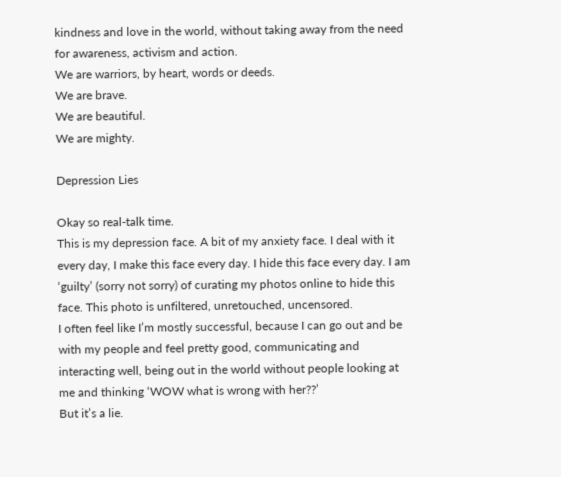kindness and love in the world, without taking away from the need for awareness, activism and action.
We are warriors, by heart, words or deeds.
We are brave.
We are beautiful.
We are mighty.

Depression Lies

Okay so real-talk time.
This is my depression face. A bit of my anxiety face. I deal with it every day, I make this face every day. I hide this face every day. I am ‘guilty’ (sorry not sorry) of curating my photos online to hide this face. This photo is unfiltered, unretouched, uncensored.
I often feel like I’m mostly successful, because I can go out and be with my people and feel pretty good, communicating and interacting well, being out in the world without people looking at me and thinking ‘WOW what is wrong with her??’
But it’s a lie.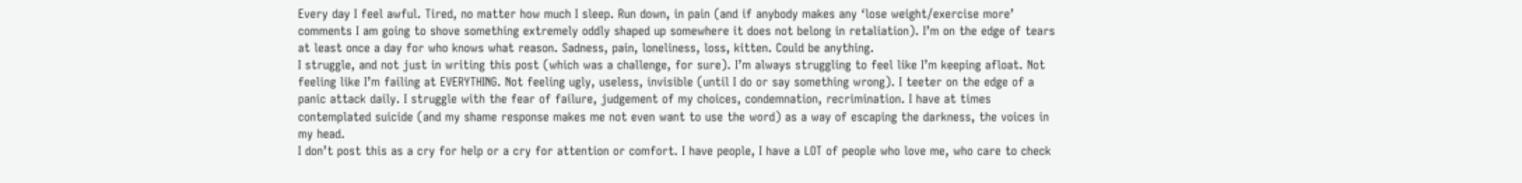Every day I feel awful. Tired, no matter how much I sleep. Run down, in pain (and if anybody makes any ‘lose weight/exercise more’ comments I am going to shove something extremely oddly shaped up somewhere it does not belong in retaliation). I’m on the edge of tears at least once a day for who knows what reason. Sadness, pain, loneliness, loss, kitten. Could be anything.
I struggle, and not just in writing this post (which was a challenge, for sure). I’m always struggling to feel like I’m keeping afloat. Not feeling like I’m failing at EVERYTHING. Not feeling ugly, useless, invisible (until I do or say something wrong). I teeter on the edge of a panic attack daily. I struggle with the fear of failure, judgement of my choices, condemnation, recrimination. I have at times contemplated suicide (and my shame response makes me not even want to use the word) as a way of escaping the darkness, the voices in my head.
I don’t post this as a cry for help or a cry for attention or comfort. I have people, I have a LOT of people who love me, who care to check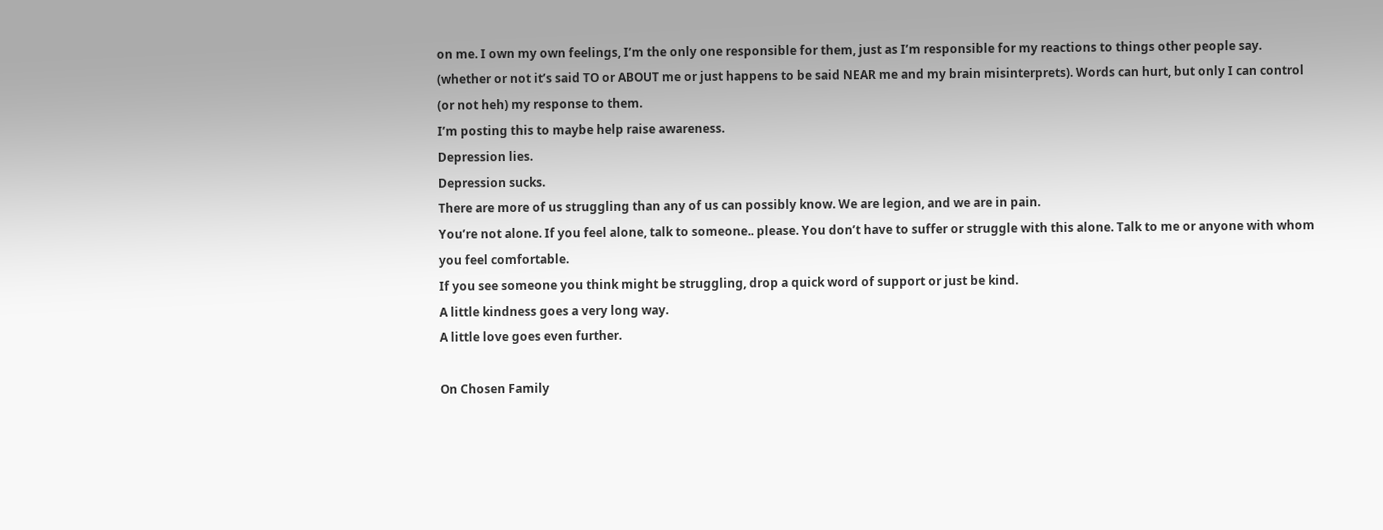on me. I own my own feelings, I’m the only one responsible for them, just as I’m responsible for my reactions to things other people say. (whether or not it’s said TO or ABOUT me or just happens to be said NEAR me and my brain misinterprets). Words can hurt, but only I can control (or not heh) my response to them.
I’m posting this to maybe help raise awareness.
Depression lies.
Depression sucks.
There are more of us struggling than any of us can possibly know. We are legion, and we are in pain.
You’re not alone. If you feel alone, talk to someone.. please. You don’t have to suffer or struggle with this alone. Talk to me or anyone with whom you feel comfortable.
If you see someone you think might be struggling, drop a quick word of support or just be kind.
A little kindness goes a very long way.
A little love goes even further.

On Chosen Family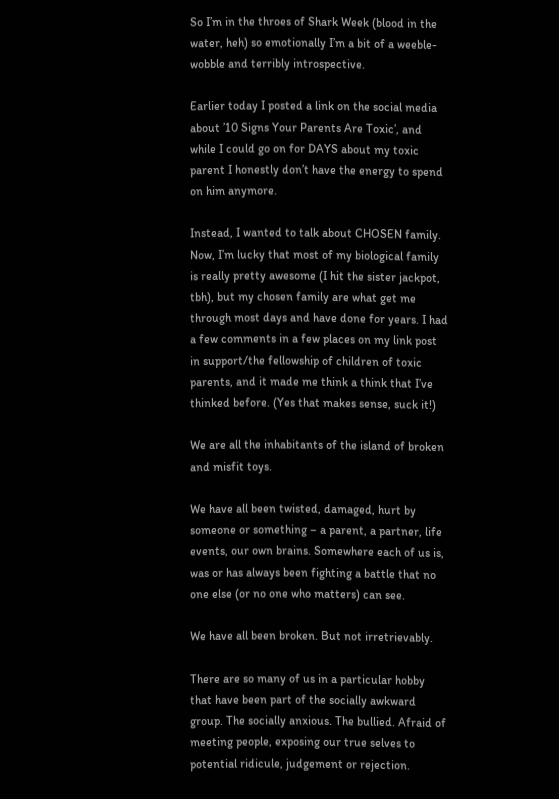So I’m in the throes of Shark Week (blood in the water, heh) so emotionally I’m a bit of a weeble-wobble and terribly introspective.

Earlier today I posted a link on the social media about ’10 Signs Your Parents Are Toxic’, and while I could go on for DAYS about my toxic parent I honestly don’t have the energy to spend on him anymore.

Instead, I wanted to talk about CHOSEN family. Now, I’m lucky that most of my biological family is really pretty awesome (I hit the sister jackpot, tbh), but my chosen family are what get me through most days and have done for years. I had a few comments in a few places on my link post in support/the fellowship of children of toxic parents, and it made me think a think that I’ve thinked before. (Yes that makes sense, suck it!)

We are all the inhabitants of the island of broken and misfit toys.

We have all been twisted, damaged, hurt by someone or something – a parent, a partner, life events, our own brains. Somewhere each of us is, was or has always been fighting a battle that no one else (or no one who matters) can see.

We have all been broken. But not irretrievably.

There are so many of us in a particular hobby that have been part of the socially awkward group. The socially anxious. The bullied. Afraid of meeting people, exposing our true selves to potential ridicule, judgement or rejection.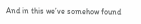And in this we’ve somehow found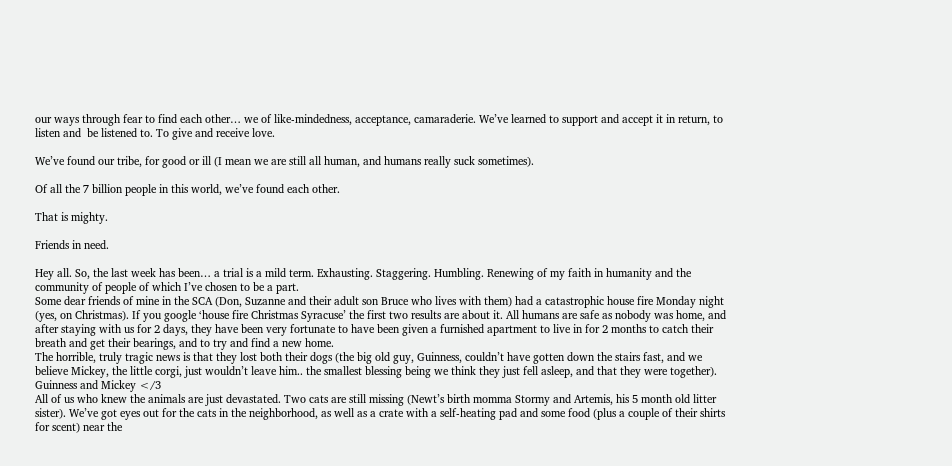our ways through fear to find each other… we of like-mindedness, acceptance, camaraderie. We’ve learned to support and accept it in return, to listen and  be listened to. To give and receive love.

We’ve found our tribe, for good or ill (I mean we are still all human, and humans really suck sometimes).

Of all the 7 billion people in this world, we’ve found each other.

That is mighty.

Friends in need.

Hey all. So, the last week has been… a trial is a mild term. Exhausting. Staggering. Humbling. Renewing of my faith in humanity and the community of people of which I’ve chosen to be a part.
Some dear friends of mine in the SCA (Don, Suzanne and their adult son Bruce who lives with them) had a catastrophic house fire Monday night (yes, on Christmas). If you google ‘house fire Christmas Syracuse’ the first two results are about it. All humans are safe as nobody was home, and after staying with us for 2 days, they have been very fortunate to have been given a furnished apartment to live in for 2 months to catch their breath and get their bearings, and to try and find a new home.
The horrible, truly tragic news is that they lost both their dogs (the big old guy, Guinness, couldn’t have gotten down the stairs fast, and we believe Mickey, the little corgi, just wouldn’t leave him.. the smallest blessing being we think they just fell asleep, and that they were together).
Guinness and Mickey </3
All of us who knew the animals are just devastated. Two cats are still missing (Newt’s birth momma Stormy and Artemis, his 5 month old litter sister). We’ve got eyes out for the cats in the neighborhood, as well as a crate with a self-heating pad and some food (plus a couple of their shirts for scent) near the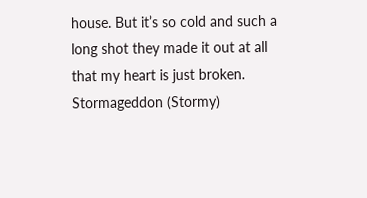house. But it’s so cold and such a long shot they made it out at all that my heart is just broken.
Stormageddon (Stormy)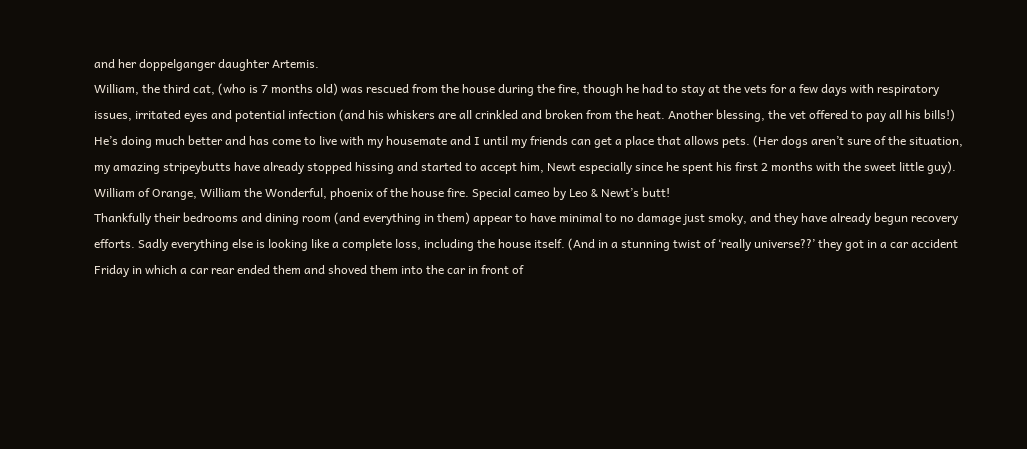and her doppelganger daughter Artemis.
William, the third cat, (who is 7 months old) was rescued from the house during the fire, though he had to stay at the vets for a few days with respiratory issues, irritated eyes and potential infection (and his whiskers are all crinkled and broken from the heat. Another blessing, the vet offered to pay all his bills!) He’s doing much better and has come to live with my housemate and I until my friends can get a place that allows pets. (Her dogs aren’t sure of the situation, my amazing stripeybutts have already stopped hissing and started to accept him, Newt especially since he spent his first 2 months with the sweet little guy).
William of Orange, William the Wonderful, phoenix of the house fire. Special cameo by Leo & Newt’s butt!
Thankfully their bedrooms and dining room (and everything in them) appear to have minimal to no damage just smoky, and they have already begun recovery efforts. Sadly everything else is looking like a complete loss, including the house itself. (And in a stunning twist of ‘really universe??’ they got in a car accident Friday in which a car rear ended them and shoved them into the car in front of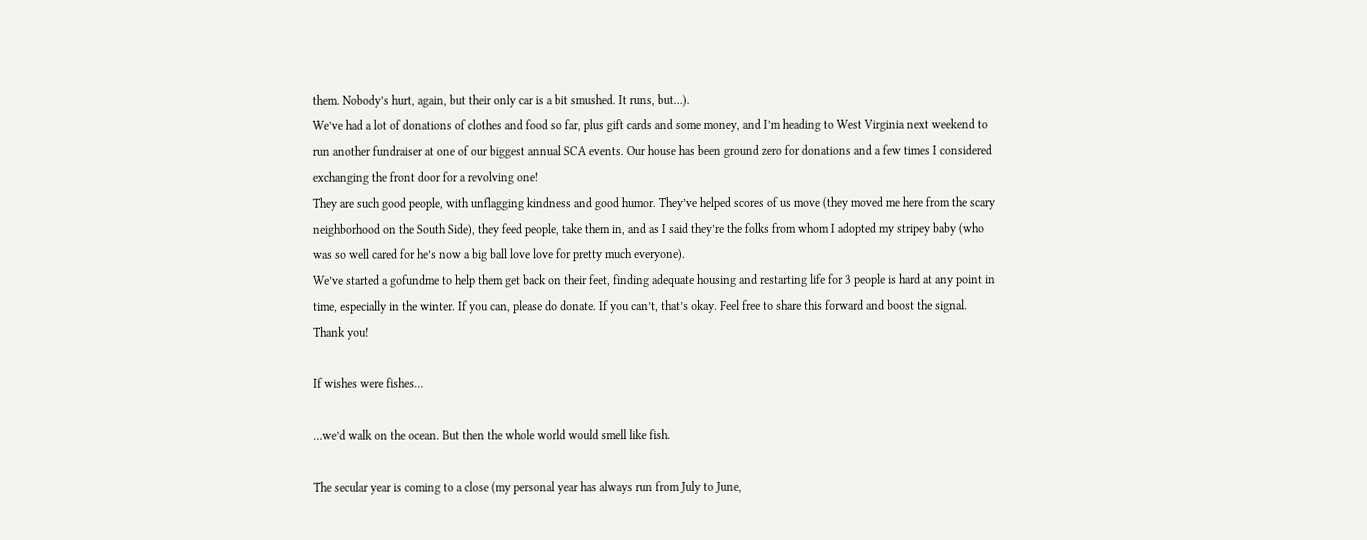them. Nobody’s hurt, again, but their only car is a bit smushed. It runs, but…).
We’ve had a lot of donations of clothes and food so far, plus gift cards and some money, and I’m heading to West Virginia next weekend to run another fundraiser at one of our biggest annual SCA events. Our house has been ground zero for donations and a few times I considered exchanging the front door for a revolving one!
They are such good people, with unflagging kindness and good humor. They’ve helped scores of us move (they moved me here from the scary neighborhood on the South Side), they feed people, take them in, and as I said they’re the folks from whom I adopted my stripey baby (who was so well cared for he’s now a big ball love love for pretty much everyone).
We’ve started a gofundme to help them get back on their feet, finding adequate housing and restarting life for 3 people is hard at any point in time, especially in the winter. If you can, please do donate. If you can’t, that’s okay. Feel free to share this forward and boost the signal.
Thank you!

If wishes were fishes…

…we’d walk on the ocean. But then the whole world would smell like fish.

The secular year is coming to a close (my personal year has always run from July to June,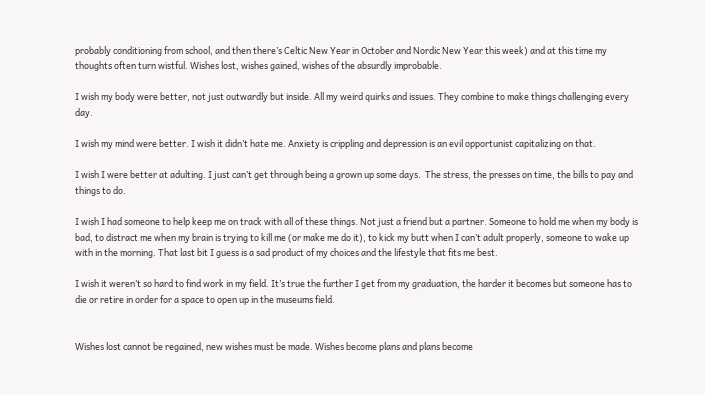probably conditioning from school, and then there’s Celtic New Year in October and Nordic New Year this week) and at this time my thoughts often turn wistful. Wishes lost, wishes gained, wishes of the absurdly improbable.

I wish my body were better, not just outwardly but inside. All my weird quirks and issues. They combine to make things challenging every day.

I wish my mind were better. I wish it didn’t hate me. Anxiety is crippling and depression is an evil opportunist capitalizing on that.

I wish I were better at adulting. I just can’t get through being a grown up some days.  The stress, the presses on time, the bills to pay and things to do.

I wish I had someone to help keep me on track with all of these things. Not just a friend but a partner. Someone to hold me when my body is bad, to distract me when my brain is trying to kill me (or make me do it), to kick my butt when I can’t adult properly, someone to wake up with in the morning. That last bit I guess is a sad product of my choices and the lifestyle that fits me best.

I wish it weren’t so hard to find work in my field. It’s true the further I get from my graduation, the harder it becomes but someone has to die or retire in order for a space to open up in the museums field.


Wishes lost cannot be regained, new wishes must be made. Wishes become plans and plans become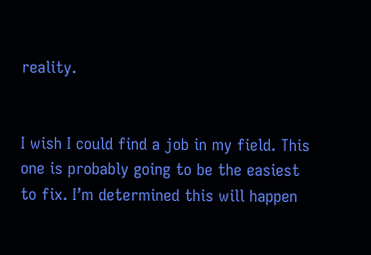reality.


I wish I could find a job in my field. This one is probably going to be the easiest to fix. I’m determined this will happen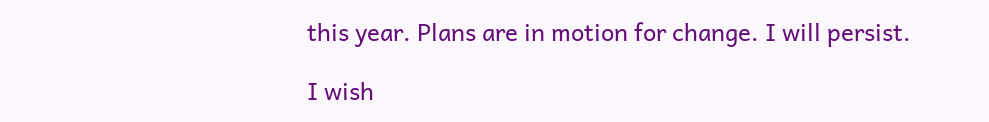this year. Plans are in motion for change. I will persist.

I wish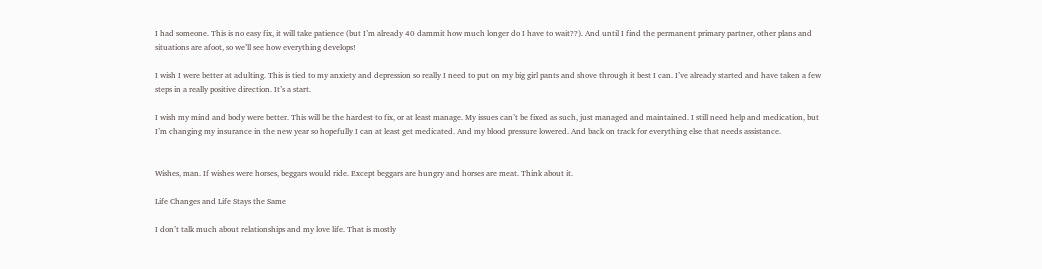I had someone. This is no easy fix, it will take patience (but I’m already 40 dammit how much longer do I have to wait??). And until I find the permanent primary partner, other plans and situations are afoot, so we’ll see how everything develops!

I wish I were better at adulting. This is tied to my anxiety and depression so really I need to put on my big girl pants and shove through it best I can. I’ve already started and have taken a few steps in a really positive direction. It’s a start.

I wish my mind and body were better. This will be the hardest to fix, or at least manage. My issues can’t be fixed as such, just managed and maintained. I still need help and medication, but I’m changing my insurance in the new year so hopefully I can at least get medicated. And my blood pressure lowered. And back on track for everything else that needs assistance.


Wishes, man. If wishes were horses, beggars would ride. Except beggars are hungry and horses are meat. Think about it.

Life Changes and Life Stays the Same

I don’t talk much about relationships and my love life. That is mostly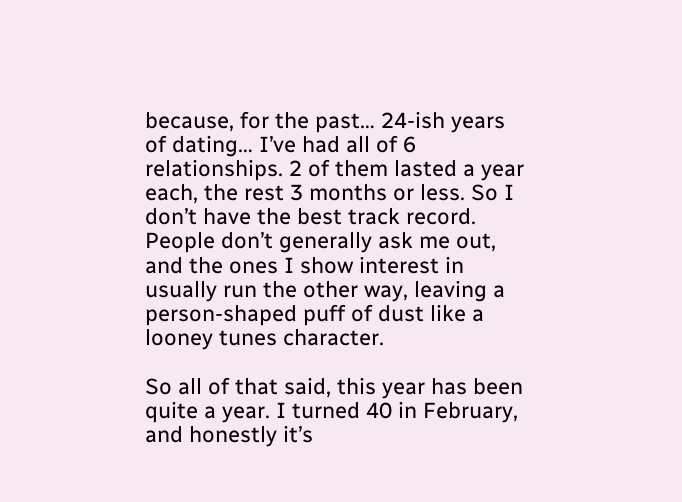because, for the past… 24-ish years of dating… I’ve had all of 6 relationships. 2 of them lasted a year each, the rest 3 months or less. So I don’t have the best track record. People don’t generally ask me out, and the ones I show interest in usually run the other way, leaving a person-shaped puff of dust like a looney tunes character.

So all of that said, this year has been quite a year. I turned 40 in February, and honestly it’s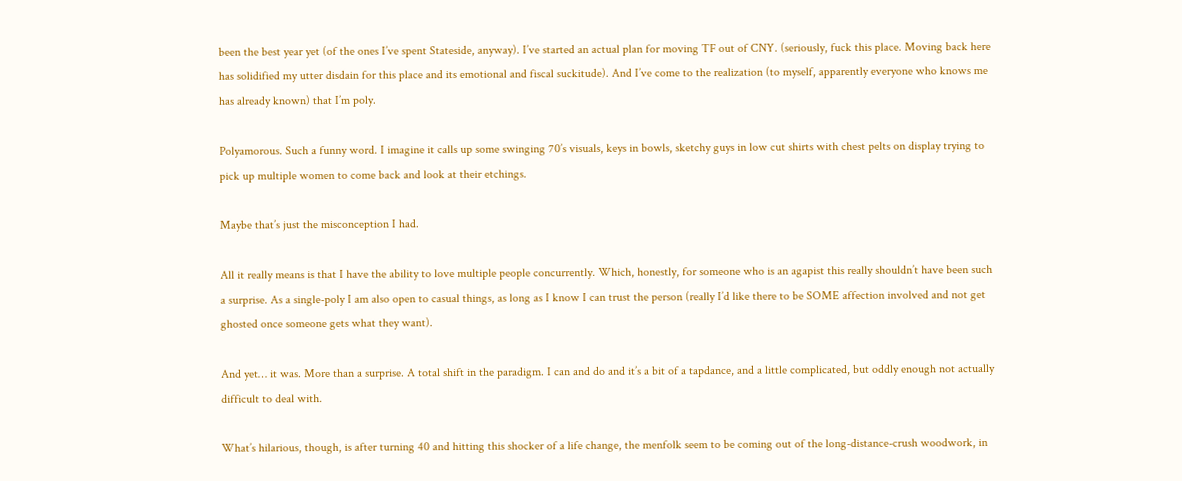been the best year yet (of the ones I’ve spent Stateside, anyway). I’ve started an actual plan for moving TF out of CNY. (seriously, fuck this place. Moving back here has solidified my utter disdain for this place and its emotional and fiscal suckitude). And I’ve come to the realization (to myself, apparently everyone who knows me has already known) that I’m poly.

Polyamorous. Such a funny word. I imagine it calls up some swinging 70’s visuals, keys in bowls, sketchy guys in low cut shirts with chest pelts on display trying to pick up multiple women to come back and look at their etchings.

Maybe that’s just the misconception I had.

All it really means is that I have the ability to love multiple people concurrently. Which, honestly, for someone who is an agapist this really shouldn’t have been such a surprise. As a single-poly I am also open to casual things, as long as I know I can trust the person (really I’d like there to be SOME affection involved and not get ghosted once someone gets what they want).

And yet… it was. More than a surprise. A total shift in the paradigm. I can and do and it’s a bit of a tapdance, and a little complicated, but oddly enough not actually difficult to deal with.

What’s hilarious, though, is after turning 40 and hitting this shocker of a life change, the menfolk seem to be coming out of the long-distance-crush woodwork, in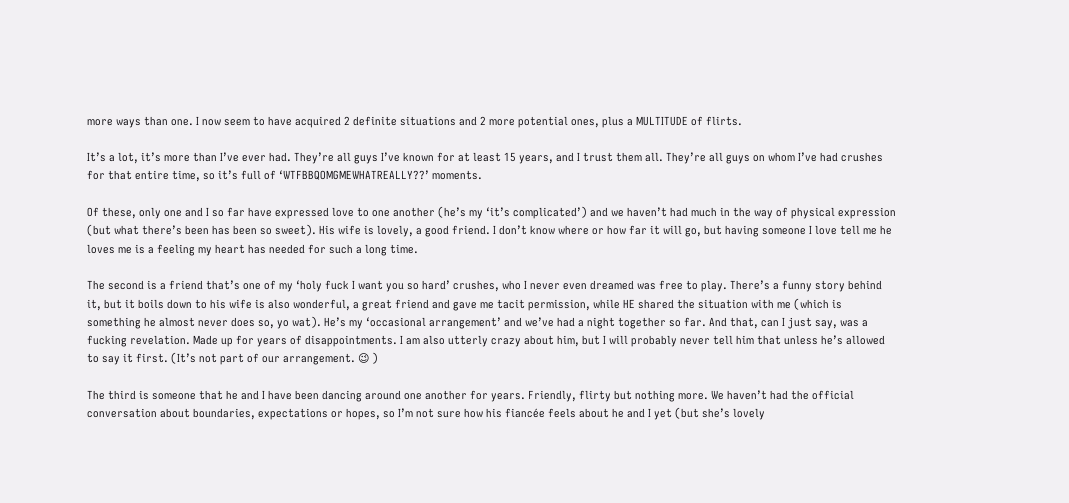more ways than one. I now seem to have acquired 2 definite situations and 2 more potential ones, plus a MULTITUDE of flirts.

It’s a lot, it’s more than I’ve ever had. They’re all guys I’ve known for at least 15 years, and I trust them all. They’re all guys on whom I’ve had crushes for that entire time, so it’s full of ‘WTFBBQOMGMEWHATREALLY??’ moments.

Of these, only one and I so far have expressed love to one another (he’s my ‘it’s complicated’) and we haven’t had much in the way of physical expression (but what there’s been has been so sweet). His wife is lovely, a good friend. I don’t know where or how far it will go, but having someone I love tell me he loves me is a feeling my heart has needed for such a long time.

The second is a friend that’s one of my ‘holy fuck I want you so hard’ crushes, who I never even dreamed was free to play. There’s a funny story behind it, but it boils down to his wife is also wonderful, a great friend and gave me tacit permission, while HE shared the situation with me (which is something he almost never does so, yo wat). He’s my ‘occasional arrangement’ and we’ve had a night together so far. And that, can I just say, was a fucking revelation. Made up for years of disappointments. I am also utterly crazy about him, but I will probably never tell him that unless he’s allowed to say it first. (It’s not part of our arrangement. 😉 )

The third is someone that he and I have been dancing around one another for years. Friendly, flirty but nothing more. We haven’t had the official conversation about boundaries, expectations or hopes, so I’m not sure how his fiancée feels about he and I yet (but she’s lovely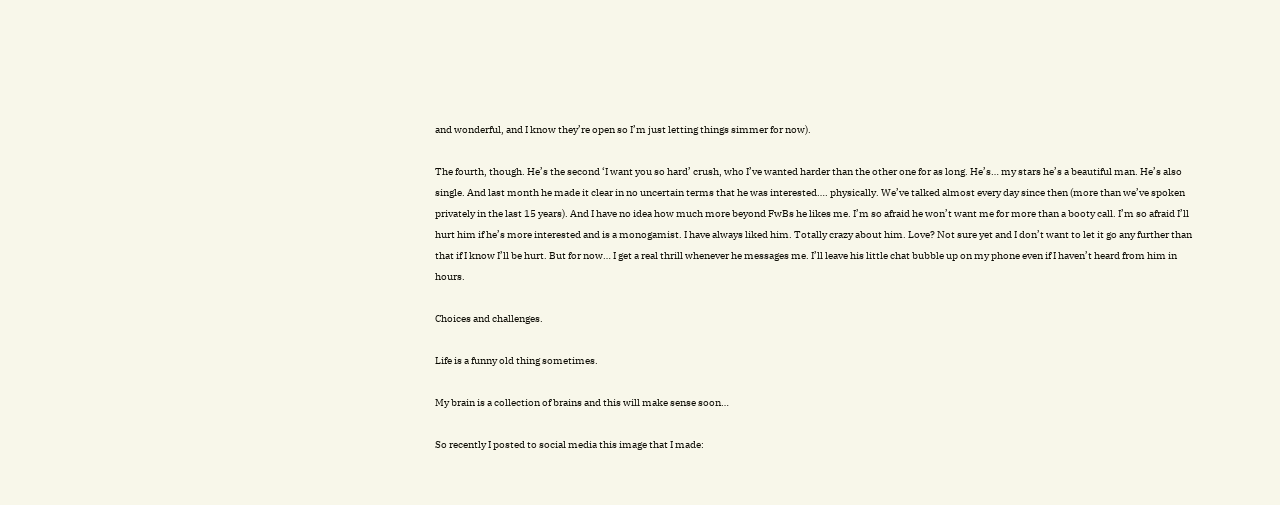and wonderful, and I know they’re open so I’m just letting things simmer for now).

The fourth, though. He’s the second ‘I want you so hard’ crush, who I’ve wanted harder than the other one for as long. He’s… my stars he’s a beautiful man. He’s also single. And last month he made it clear in no uncertain terms that he was interested…. physically. We’ve talked almost every day since then (more than we’ve spoken privately in the last 15 years). And I have no idea how much more beyond FwBs he likes me. I’m so afraid he won’t want me for more than a booty call. I’m so afraid I’ll hurt him if he’s more interested and is a monogamist. I have always liked him. Totally crazy about him. Love? Not sure yet and I don’t want to let it go any further than that if I know I’ll be hurt. But for now… I get a real thrill whenever he messages me. I’ll leave his little chat bubble up on my phone even if I haven’t heard from him in hours.

Choices and challenges.

Life is a funny old thing sometimes.

My brain is a collection of brains and this will make sense soon…

So recently I posted to social media this image that I made: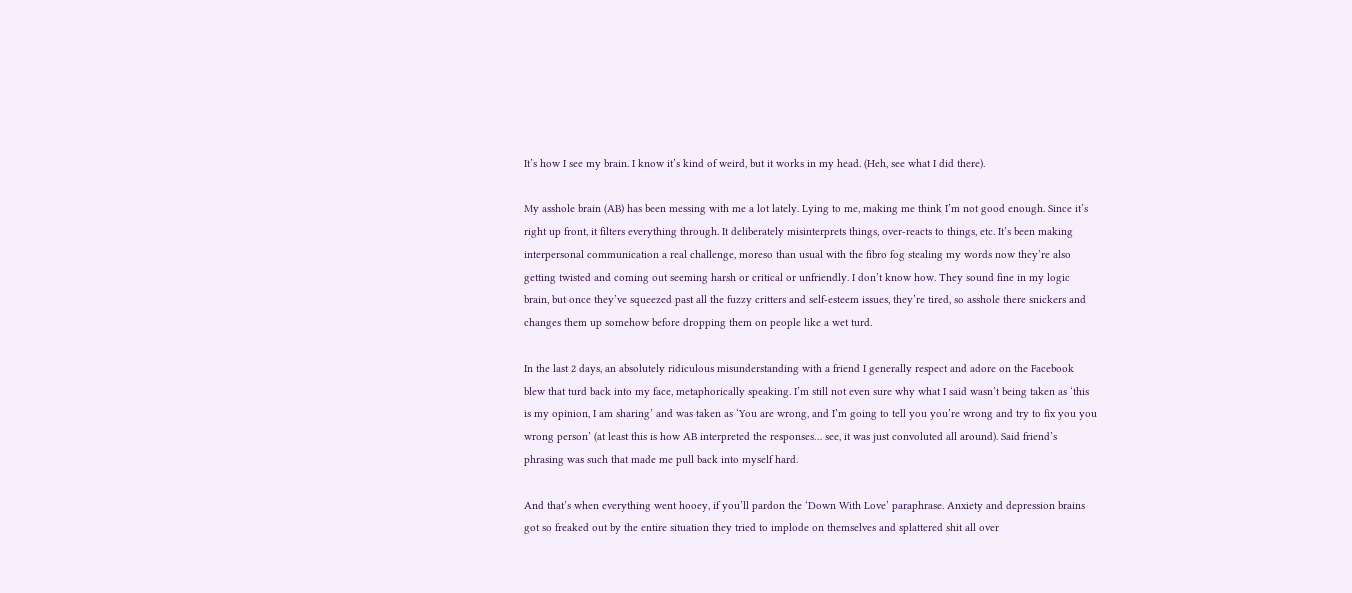It’s how I see my brain. I know it’s kind of weird, but it works in my head. (Heh, see what I did there).

My asshole brain (AB) has been messing with me a lot lately. Lying to me, making me think I’m not good enough. Since it’s right up front, it filters everything through. It deliberately misinterprets things, over-reacts to things, etc. It’s been making interpersonal communication a real challenge, moreso than usual with the fibro fog stealing my words now they’re also getting twisted and coming out seeming harsh or critical or unfriendly. I don’t know how. They sound fine in my logic brain, but once they’ve squeezed past all the fuzzy critters and self-esteem issues, they’re tired, so asshole there snickers and changes them up somehow before dropping them on people like a wet turd.

In the last 2 days, an absolutely ridiculous misunderstanding with a friend I generally respect and adore on the Facebook blew that turd back into my face, metaphorically speaking. I’m still not even sure why what I said wasn’t being taken as ‘this is my opinion, I am sharing’ and was taken as ‘You are wrong, and I’m going to tell you you’re wrong and try to fix you you wrong person’ (at least this is how AB interpreted the responses… see, it was just convoluted all around). Said friend’s phrasing was such that made me pull back into myself hard.

And that’s when everything went hooey, if you’ll pardon the ‘Down With Love’ paraphrase. Anxiety and depression brains got so freaked out by the entire situation they tried to implode on themselves and splattered shit all over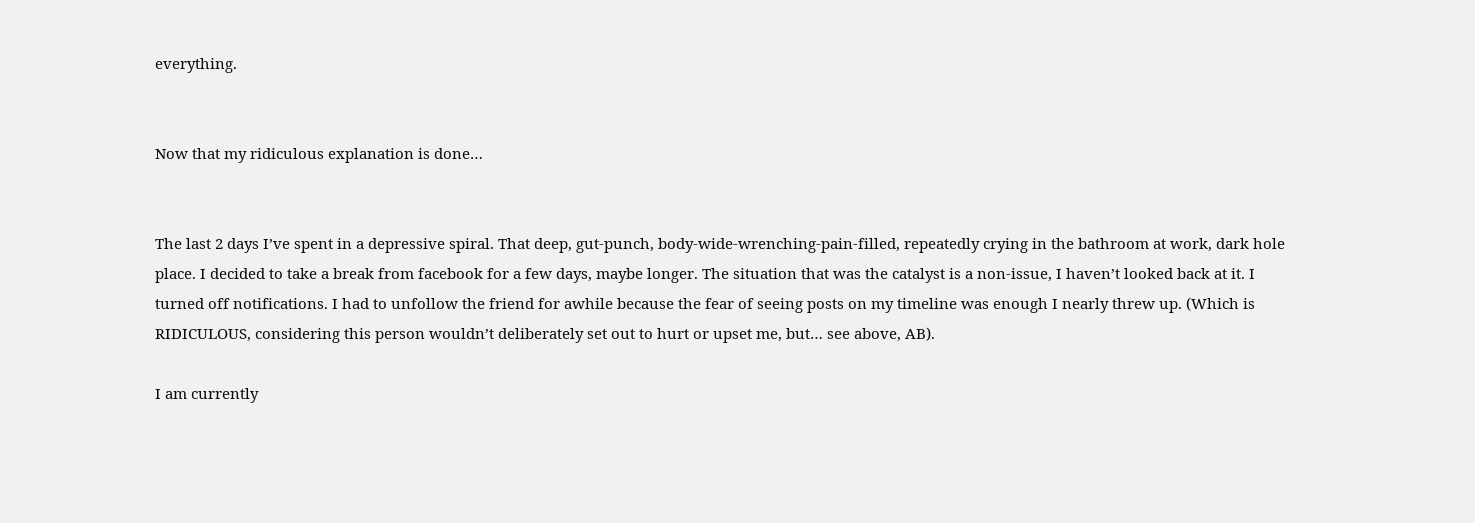everything.


Now that my ridiculous explanation is done…


The last 2 days I’ve spent in a depressive spiral. That deep, gut-punch, body-wide-wrenching-pain-filled, repeatedly crying in the bathroom at work, dark hole place. I decided to take a break from facebook for a few days, maybe longer. The situation that was the catalyst is a non-issue, I haven’t looked back at it. I turned off notifications. I had to unfollow the friend for awhile because the fear of seeing posts on my timeline was enough I nearly threw up. (Which is RIDICULOUS, considering this person wouldn’t deliberately set out to hurt or upset me, but… see above, AB).

I am currently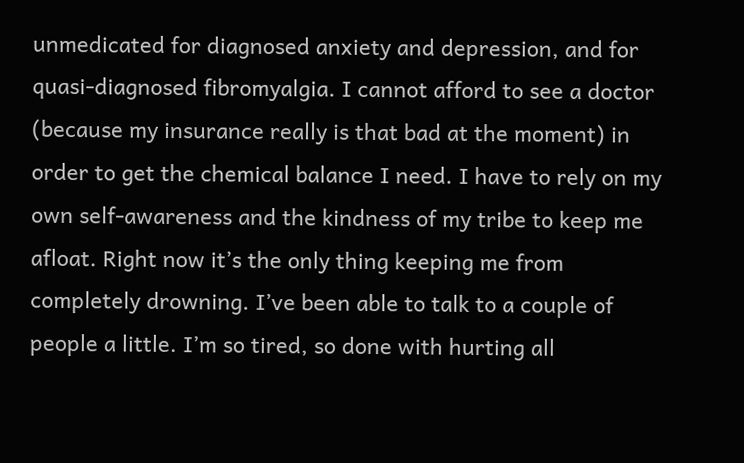unmedicated for diagnosed anxiety and depression, and for quasi-diagnosed fibromyalgia. I cannot afford to see a doctor (because my insurance really is that bad at the moment) in order to get the chemical balance I need. I have to rely on my own self-awareness and the kindness of my tribe to keep me afloat. Right now it’s the only thing keeping me from completely drowning. I’ve been able to talk to a couple of people a little. I’m so tired, so done with hurting all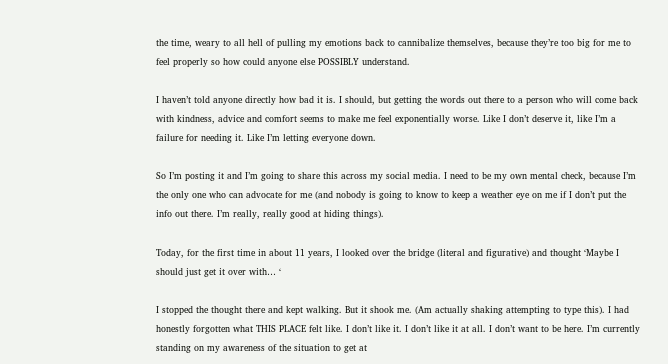the time, weary to all hell of pulling my emotions back to cannibalize themselves, because they’re too big for me to feel properly so how could anyone else POSSIBLY understand.

I haven’t told anyone directly how bad it is. I should, but getting the words out there to a person who will come back with kindness, advice and comfort seems to make me feel exponentially worse. Like I don’t deserve it, like I’m a failure for needing it. Like I’m letting everyone down.

So I’m posting it and I’m going to share this across my social media. I need to be my own mental check, because I’m the only one who can advocate for me (and nobody is going to know to keep a weather eye on me if I don’t put the info out there. I’m really, really good at hiding things).

Today, for the first time in about 11 years, I looked over the bridge (literal and figurative) and thought ‘Maybe I should just get it over with… ‘

I stopped the thought there and kept walking. But it shook me. (Am actually shaking attempting to type this). I had honestly forgotten what THIS PLACE felt like. I don’t like it. I don’t like it at all. I don’t want to be here. I’m currently standing on my awareness of the situation to get at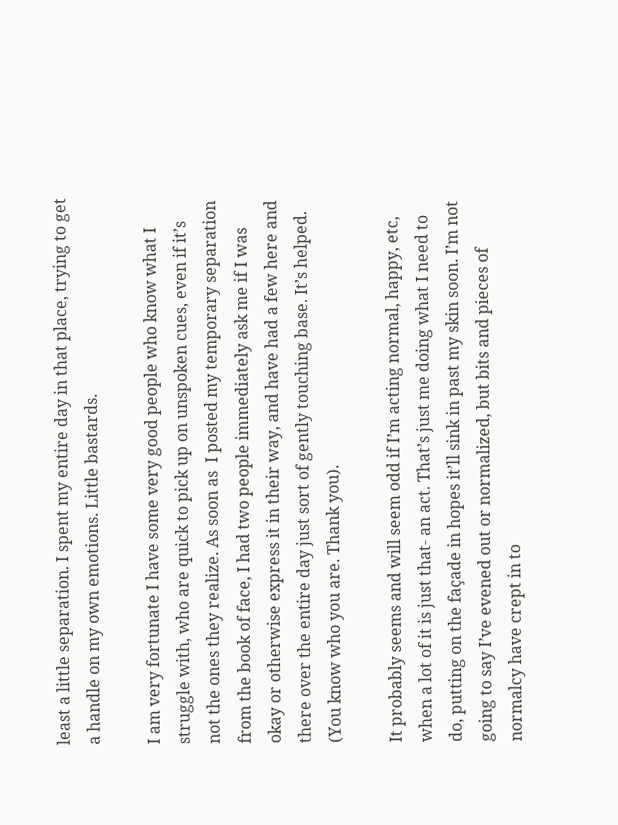least a little separation. I spent my entire day in that place, trying to get a handle on my own emotions. Little bastards.

I am very fortunate I have some very good people who know what I struggle with, who are quick to pick up on unspoken cues, even if it’s not the ones they realize. As soon as  I posted my temporary separation from the book of face, I had two people immediately ask me if I was okay or otherwise express it in their way, and have had a few here and there over the entire day just sort of gently touching base. It’s helped. (You know who you are. Thank you).

It probably seems and will seem odd if I’m acting normal, happy, etc, when a lot of it is just that- an act. That’s just me doing what I need to do, putting on the façade in hopes it’ll sink in past my skin soon. I’m not going to say I’ve evened out or normalized, but bits and pieces of normalcy have crept in to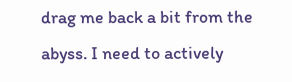drag me back a bit from the abyss. I need to actively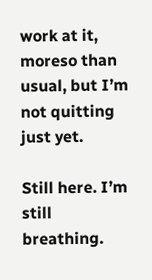work at it, moreso than usual, but I’m not quitting just yet.

Still here. I’m still breathing.